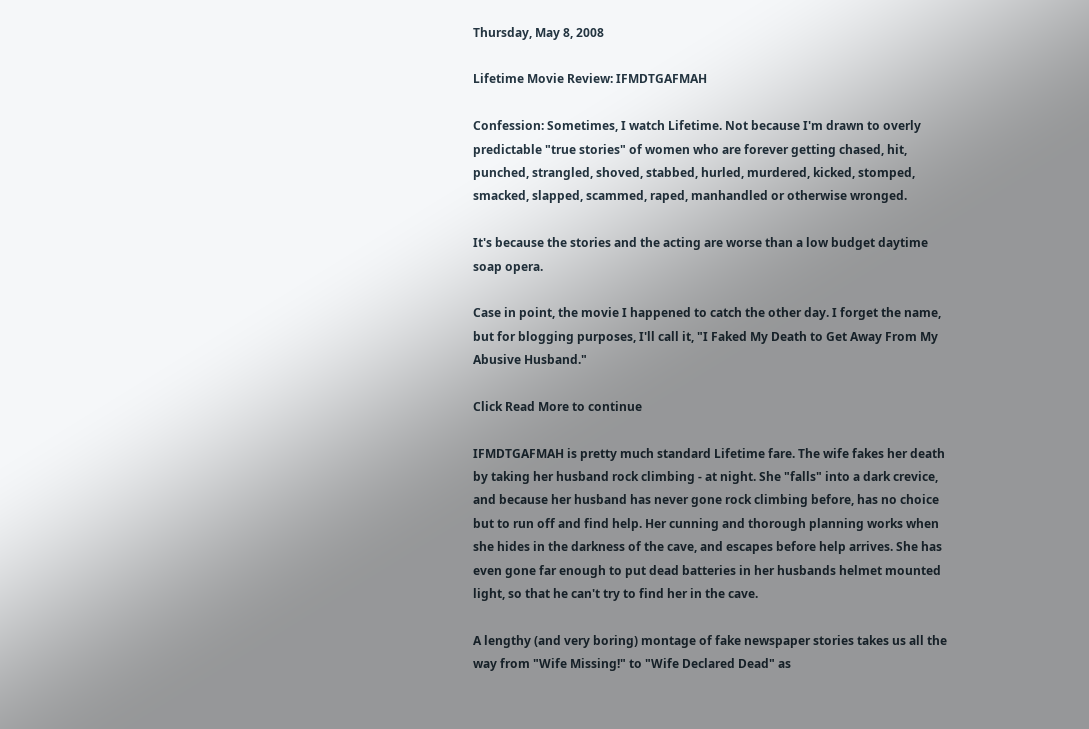Thursday, May 8, 2008

Lifetime Movie Review: IFMDTGAFMAH

Confession: Sometimes, I watch Lifetime. Not because I'm drawn to overly predictable "true stories" of women who are forever getting chased, hit, punched, strangled, shoved, stabbed, hurled, murdered, kicked, stomped, smacked, slapped, scammed, raped, manhandled or otherwise wronged.

It's because the stories and the acting are worse than a low budget daytime soap opera.

Case in point, the movie I happened to catch the other day. I forget the name, but for blogging purposes, I'll call it, "I Faked My Death to Get Away From My Abusive Husband."

Click Read More to continue

IFMDTGAFMAH is pretty much standard Lifetime fare. The wife fakes her death by taking her husband rock climbing - at night. She "falls" into a dark crevice, and because her husband has never gone rock climbing before, has no choice but to run off and find help. Her cunning and thorough planning works when she hides in the darkness of the cave, and escapes before help arrives. She has even gone far enough to put dead batteries in her husbands helmet mounted light, so that he can't try to find her in the cave.

A lengthy (and very boring) montage of fake newspaper stories takes us all the way from "Wife Missing!" to "Wife Declared Dead" as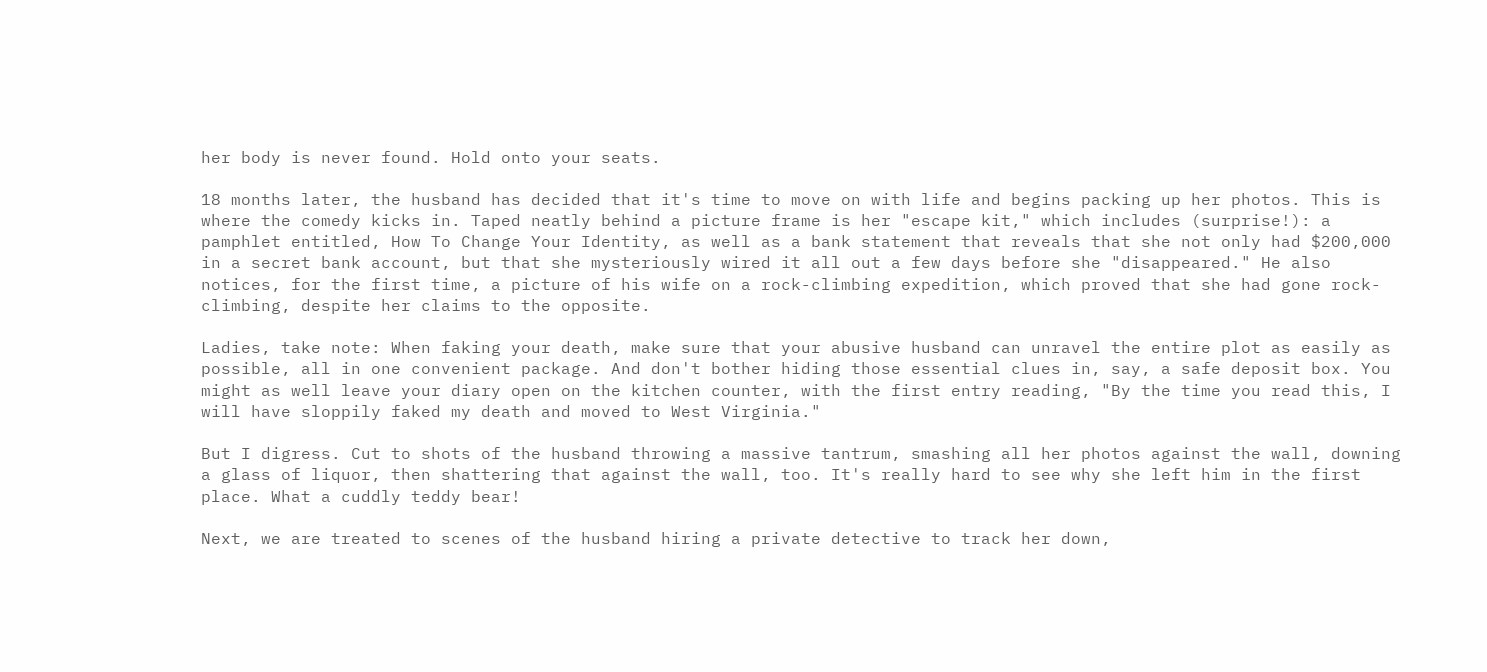her body is never found. Hold onto your seats.

18 months later, the husband has decided that it's time to move on with life and begins packing up her photos. This is where the comedy kicks in. Taped neatly behind a picture frame is her "escape kit," which includes (surprise!): a pamphlet entitled, How To Change Your Identity, as well as a bank statement that reveals that she not only had $200,000 in a secret bank account, but that she mysteriously wired it all out a few days before she "disappeared." He also notices, for the first time, a picture of his wife on a rock-climbing expedition, which proved that she had gone rock-climbing, despite her claims to the opposite.

Ladies, take note: When faking your death, make sure that your abusive husband can unravel the entire plot as easily as possible, all in one convenient package. And don't bother hiding those essential clues in, say, a safe deposit box. You might as well leave your diary open on the kitchen counter, with the first entry reading, "By the time you read this, I will have sloppily faked my death and moved to West Virginia."

But I digress. Cut to shots of the husband throwing a massive tantrum, smashing all her photos against the wall, downing a glass of liquor, then shattering that against the wall, too. It's really hard to see why she left him in the first place. What a cuddly teddy bear!

Next, we are treated to scenes of the husband hiring a private detective to track her down,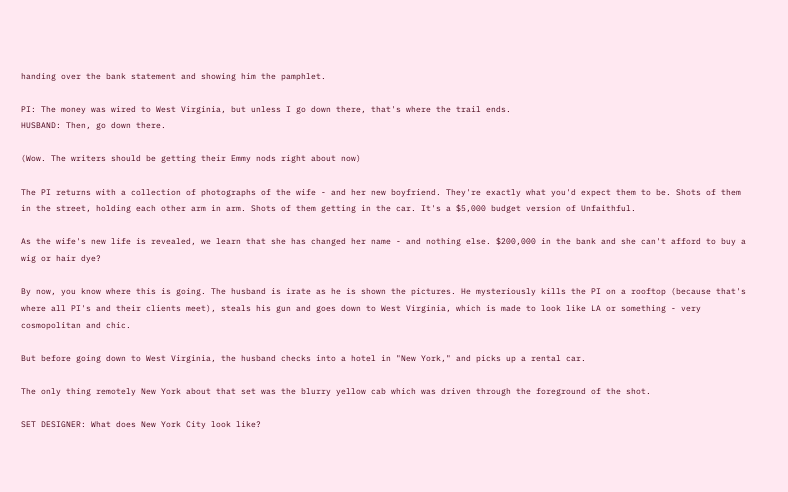handing over the bank statement and showing him the pamphlet.

PI: The money was wired to West Virginia, but unless I go down there, that's where the trail ends.
HUSBAND: Then, go down there.

(Wow. The writers should be getting their Emmy nods right about now)

The PI returns with a collection of photographs of the wife - and her new boyfriend. They're exactly what you'd expect them to be. Shots of them in the street, holding each other arm in arm. Shots of them getting in the car. It's a $5,000 budget version of Unfaithful.

As the wife's new life is revealed, we learn that she has changed her name - and nothing else. $200,000 in the bank and she can't afford to buy a wig or hair dye?

By now, you know where this is going. The husband is irate as he is shown the pictures. He mysteriously kills the PI on a rooftop (because that's where all PI's and their clients meet), steals his gun and goes down to West Virginia, which is made to look like LA or something - very cosmopolitan and chic.

But before going down to West Virginia, the husband checks into a hotel in "New York," and picks up a rental car.

The only thing remotely New York about that set was the blurry yellow cab which was driven through the foreground of the shot.

SET DESIGNER: What does New York City look like?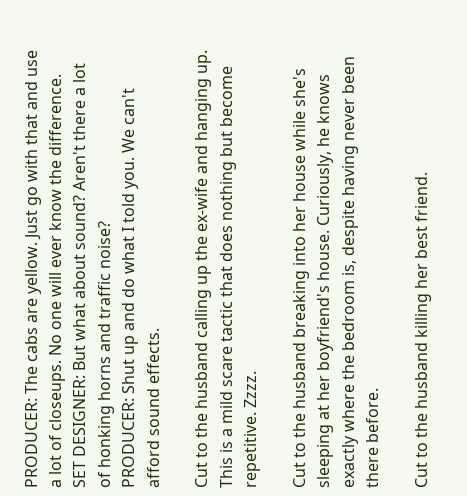PRODUCER: The cabs are yellow. Just go with that and use a lot of closeups. No one will ever know the difference.
SET DESIGNER: But what about sound? Aren't there a lot of honking horns and traffic noise?
PRODUCER: Shut up and do what I told you. We can't afford sound effects.

Cut to the husband calling up the ex-wife and hanging up. This is a mild scare tactic that does nothing but become repetitive. Zzzz.

Cut to the husband breaking into her house while she's sleeping at her boyfriend's house. Curiously, he knows exactly where the bedroom is, despite having never been there before.

Cut to the husband killing her best friend.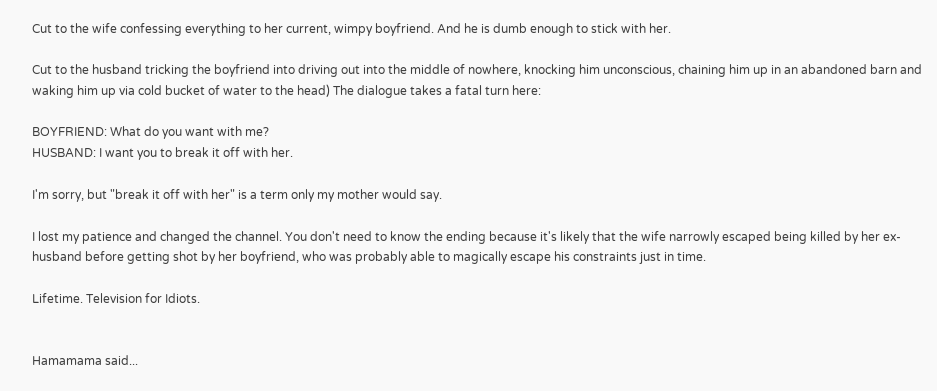Cut to the wife confessing everything to her current, wimpy boyfriend. And he is dumb enough to stick with her.

Cut to the husband tricking the boyfriend into driving out into the middle of nowhere, knocking him unconscious, chaining him up in an abandoned barn and waking him up via cold bucket of water to the head) The dialogue takes a fatal turn here:

BOYFRIEND: What do you want with me?
HUSBAND: I want you to break it off with her.

I'm sorry, but "break it off with her" is a term only my mother would say.

I lost my patience and changed the channel. You don't need to know the ending because it's likely that the wife narrowly escaped being killed by her ex-husband before getting shot by her boyfriend, who was probably able to magically escape his constraints just in time.

Lifetime. Television for Idiots.


Hamamama said...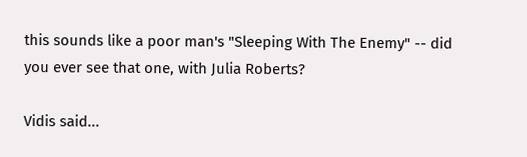this sounds like a poor man's "Sleeping With The Enemy" -- did you ever see that one, with Julia Roberts?

Vidis said...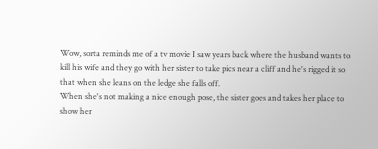Wow, sorta reminds me of a tv movie I saw years back where the husband wants to kill his wife and they go with her sister to take pics near a cliff and he's rigged it so that when she leans on the ledge she falls off.
When she's not making a nice enough pose, the sister goes and takes her place to show her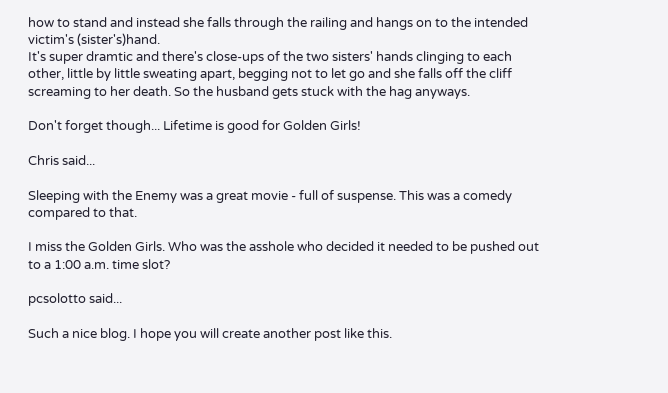how to stand and instead she falls through the railing and hangs on to the intended victim's (sister's)hand.
It's super dramtic and there's close-ups of the two sisters' hands clinging to each other, little by little sweating apart, begging not to let go and she falls off the cliff screaming to her death. So the husband gets stuck with the hag anyways.

Don't forget though... Lifetime is good for Golden Girls!

Chris said...

Sleeping with the Enemy was a great movie - full of suspense. This was a comedy compared to that.

I miss the Golden Girls. Who was the asshole who decided it needed to be pushed out to a 1:00 a.m. time slot?

pcsolotto said...

Such a nice blog. I hope you will create another post like this.